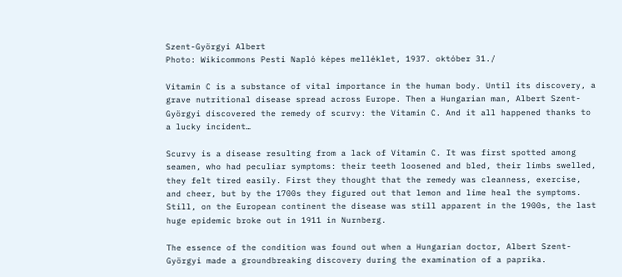Szent-Györgyi Albert
Photo: Wikicommons Pesti Napló képes melléklet, 1937. október 31./

Vitamin C is a substance of vital importance in the human body. Until its discovery, a grave nutritional disease spread across Europe. Then a Hungarian man, Albert Szent-Györgyi discovered the remedy of scurvy: the Vitamin C. And it all happened thanks to a lucky incident…

Scurvy is a disease resulting from a lack of Vitamin C. It was first spotted among seamen, who had peculiar symptoms: their teeth loosened and bled, their limbs swelled, they felt tired easily. First they thought that the remedy was cleanness, exercise, and cheer, but by the 1700s they figured out that lemon and lime heal the symptoms. Still, on the European continent the disease was still apparent in the 1900s, the last huge epidemic broke out in 1911 in Nurnberg.

The essence of the condition was found out when a Hungarian doctor, Albert Szent-Györgyi made a groundbreaking discovery during the examination of a paprika.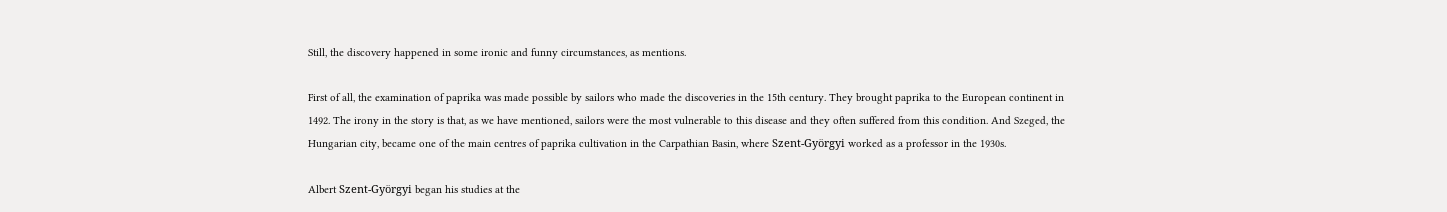Still, the discovery happened in some ironic and funny circumstances, as mentions.

First of all, the examination of paprika was made possible by sailors who made the discoveries in the 15th century. They brought paprika to the European continent in 1492. The irony in the story is that, as we have mentioned, sailors were the most vulnerable to this disease and they often suffered from this condition. And Szeged, the Hungarian city, became one of the main centres of paprika cultivation in the Carpathian Basin, where Szent-Györgyi worked as a professor in the 1930s.

Albert Szent-Györgyi began his studies at the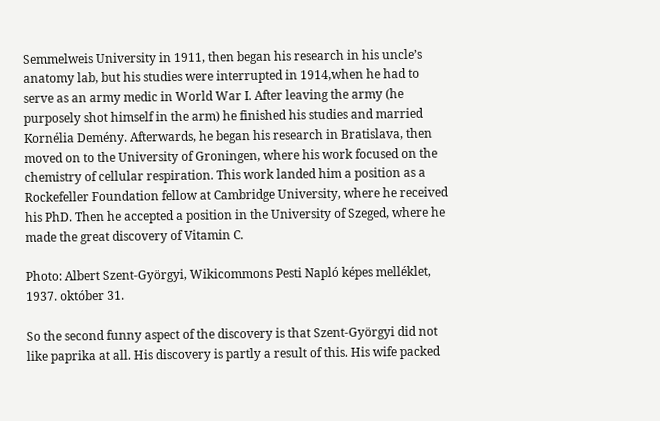Semmelweis University in 1911, then began his research in his uncle’s anatomy lab, but his studies were interrupted in 1914,when he had to serve as an army medic in World War I. After leaving the army (he purposely shot himself in the arm) he finished his studies and married Kornélia Demény. Afterwards, he began his research in Bratislava, then moved on to the University of Groningen, where his work focused on the chemistry of cellular respiration. This work landed him a position as a Rockefeller Foundation fellow at Cambridge University, where he received his PhD. Then he accepted a position in the University of Szeged, where he made the great discovery of Vitamin C.

Photo: Albert Szent-Györgyi, Wikicommons Pesti Napló képes melléklet, 1937. október 31.

So the second funny aspect of the discovery is that Szent-Györgyi did not like paprika at all. His discovery is partly a result of this. His wife packed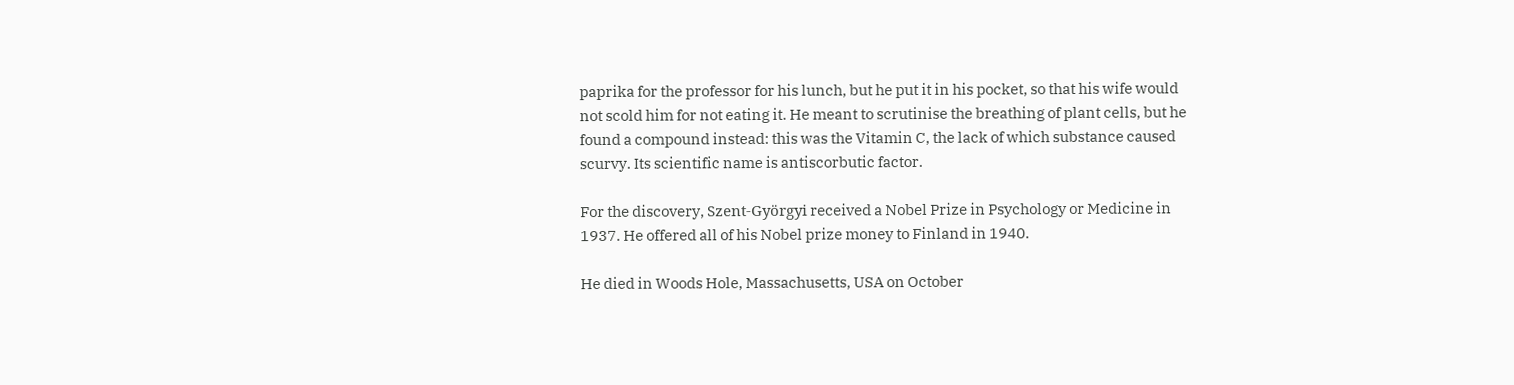paprika for the professor for his lunch, but he put it in his pocket, so that his wife would not scold him for not eating it. He meant to scrutinise the breathing of plant cells, but he found a compound instead: this was the Vitamin C, the lack of which substance caused scurvy. Its scientific name is antiscorbutic factor.

For the discovery, Szent-Györgyi received a Nobel Prize in Psychology or Medicine in 1937. He offered all of his Nobel prize money to Finland in 1940.

He died in Woods Hole, Massachusetts, USA on October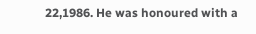22,1986. He was honoured with a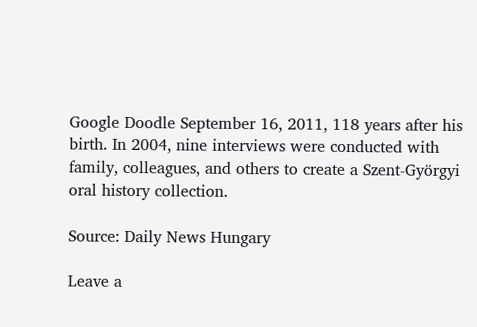Google Doodle September 16, 2011, 118 years after his birth. In 2004, nine interviews were conducted with family, colleagues, and others to create a Szent-Györgyi oral history collection.

Source: Daily News Hungary

Leave a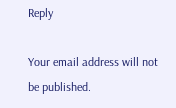Reply

Your email address will not be published.